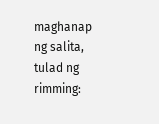maghanap ng salita, tulad ng rimming: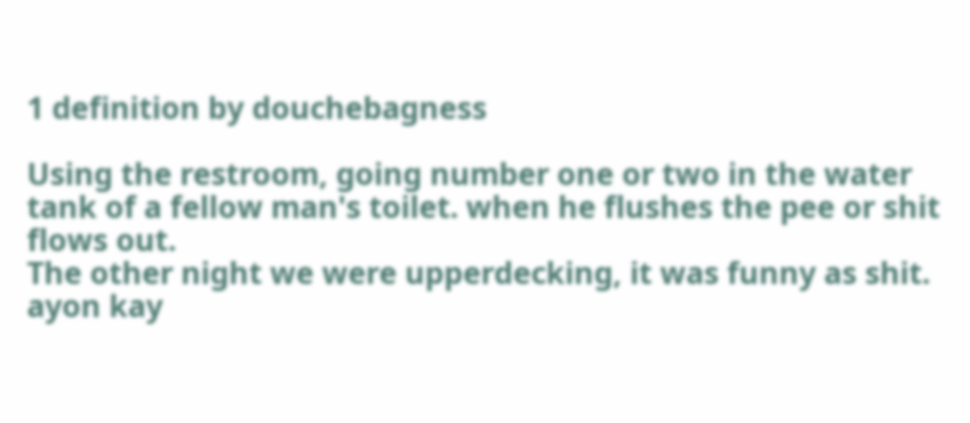1 definition by douchebagness

Using the restroom, going number one or two in the water tank of a fellow man's toilet. when he flushes the pee or shit flows out.
The other night we were upperdecking, it was funny as shit.
ayon kay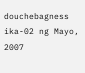douchebagness ika-02 ng Mayo, 2007